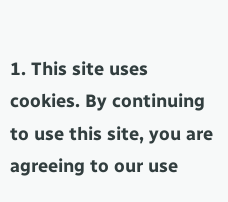1. This site uses cookies. By continuing to use this site, you are agreeing to our use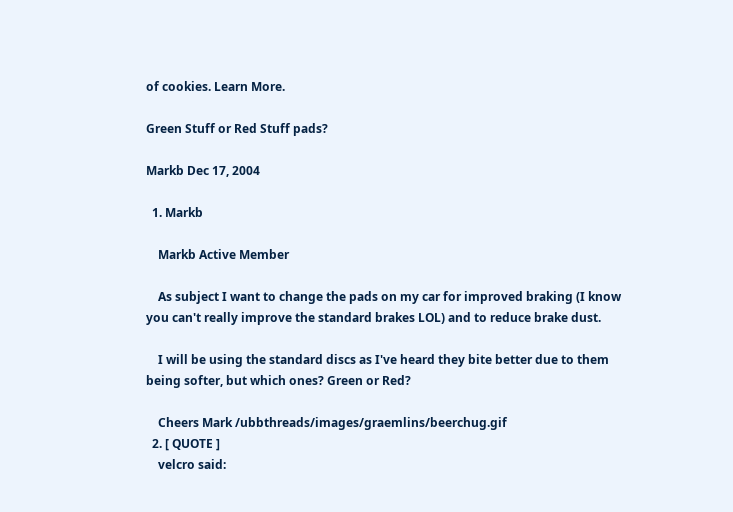of cookies. Learn More.

Green Stuff or Red Stuff pads?

Markb Dec 17, 2004

  1. Markb

    Markb Active Member

    As subject I want to change the pads on my car for improved braking (I know you can't really improve the standard brakes LOL) and to reduce brake dust.

    I will be using the standard discs as I've heard they bite better due to them being softer, but which ones? Green or Red?

    Cheers Mark /ubbthreads/images/graemlins/beerchug.gif
  2. [ QUOTE ]
    velcro said: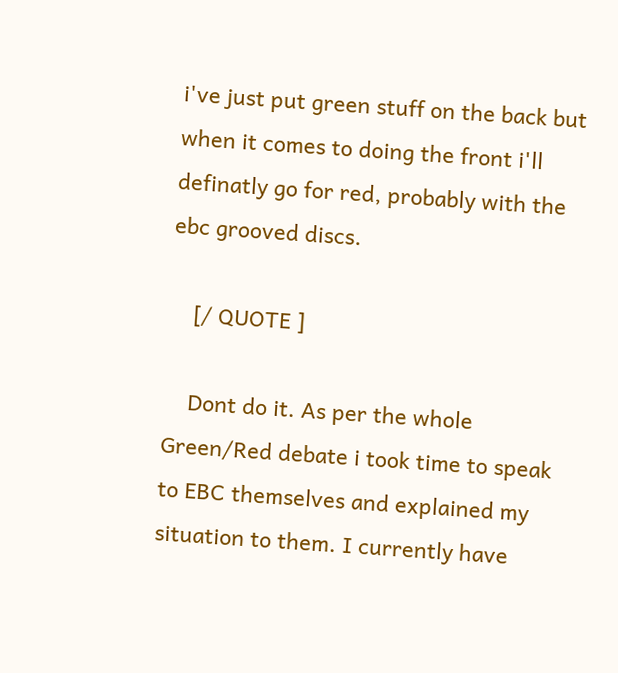i've just put green stuff on the back but when it comes to doing the front i'll definatly go for red, probably with the ebc grooved discs.

    [/ QUOTE ]

    Dont do it. As per the whole Green/Red debate i took time to speak to EBC themselves and explained my situation to them. I currently have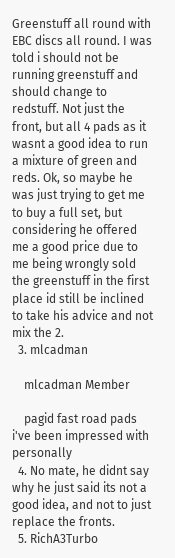Greenstuff all round with EBC discs all round. I was told i should not be running greenstuff and should change to redstuff. Not just the front, but all 4 pads as it wasnt a good idea to run a mixture of green and reds. Ok, so maybe he was just trying to get me to buy a full set, but considering he offered me a good price due to me being wrongly sold the greenstuff in the first place id still be inclined to take his advice and not mix the 2.
  3. mlcadman

    mlcadman Member

    pagid fast road pads i've been impressed with personally
  4. No mate, he didnt say why he just said its not a good idea, and not to just replace the fronts.
  5. RichA3Turbo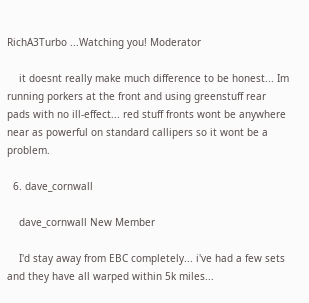RichA3Turbo ...Watching you! Moderator

    it doesnt really make much difference to be honest... Im running porkers at the front and using greenstuff rear pads with no ill-effect... red stuff fronts wont be anywhere near as powerful on standard callipers so it wont be a problem.

  6. dave_cornwall

    dave_cornwall New Member

    I'd stay away from EBC completely... i've had a few sets and they have all warped within 5k miles...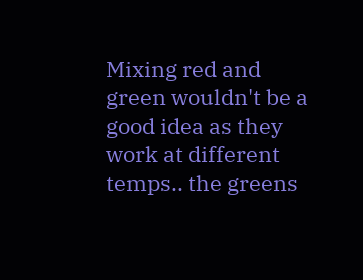Mixing red and green wouldn't be a good idea as they work at different temps.. the greens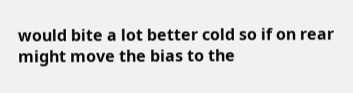would bite a lot better cold so if on rear might move the bias to the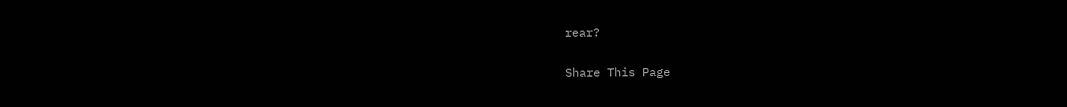rear?

Share This Page